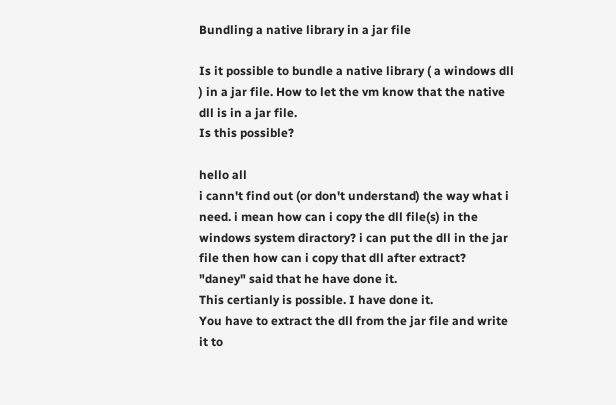Bundling a native library in a jar file

Is it possible to bundle a native library ( a windows dll ) in a jar file. How to let the vm know that the native dll is in a jar file.
Is this possible?

hello all
i cann't find out (or don't understand) the way what i need. i mean how can i copy the dll file(s) in the windows system diractory? i can put the dll in the jar file then how can i copy that dll after extract?
"daney" said that he have done it.
This certianly is possible. I have done it.
You have to extract the dll from the jar file and write it to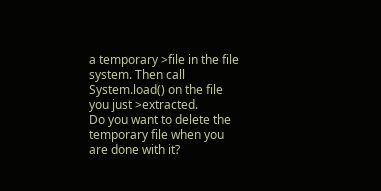a temporary >file in the file system. Then call System.load() on the file you just >extracted.
Do you want to delete the temporary file when you are done with it?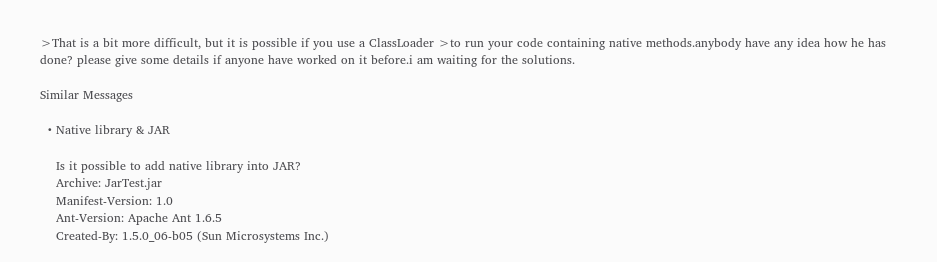>That is a bit more difficult, but it is possible if you use a ClassLoader >to run your code containing native methods.anybody have any idea how he has done? please give some details if anyone have worked on it before.i am waiting for the solutions.

Similar Messages

  • Native library & JAR

    Is it possible to add native library into JAR?
    Archive: JarTest.jar
    Manifest-Version: 1.0
    Ant-Version: Apache Ant 1.6.5
    Created-By: 1.5.0_06-b05 (Sun Microsystems Inc.)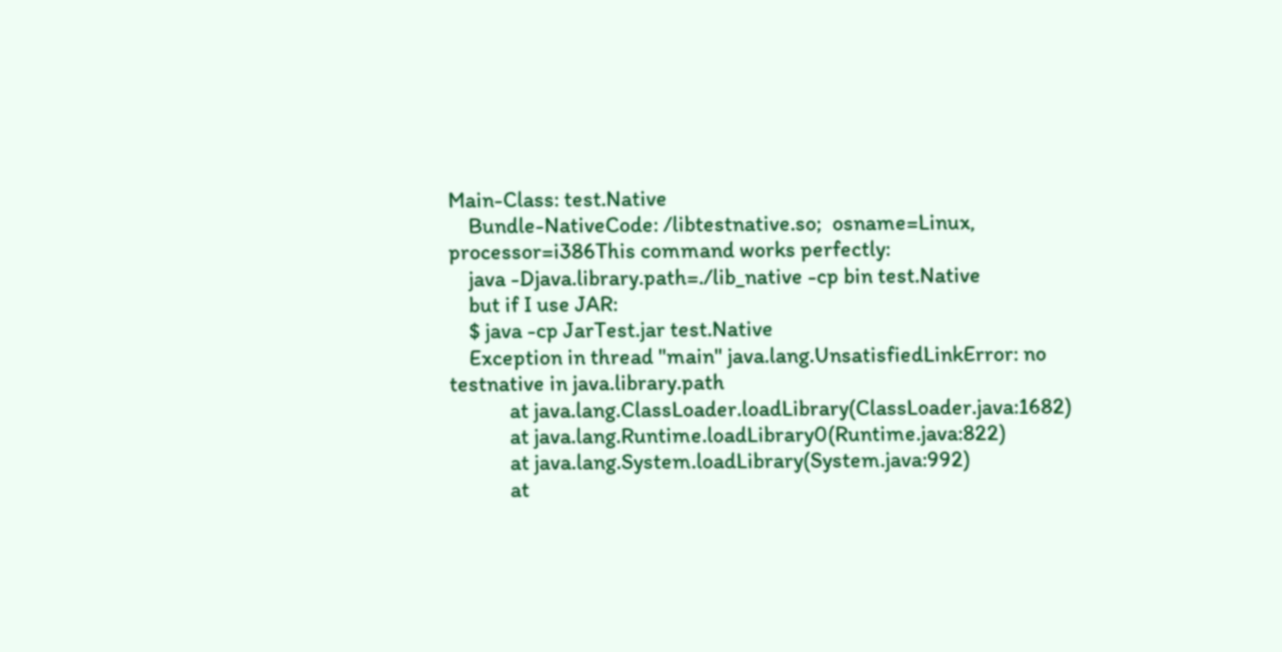Main-Class: test.Native
    Bundle-NativeCode: /libtestnative.so;  osname=Linux,       processor=i386This command works perfectly:
    java -Djava.library.path=./lib_native -cp bin test.Native
    but if I use JAR:
    $ java -cp JarTest.jar test.Native
    Exception in thread "main" java.lang.UnsatisfiedLinkError: no testnative in java.library.path
            at java.lang.ClassLoader.loadLibrary(ClassLoader.java:1682)
            at java.lang.Runtime.loadLibrary0(Runtime.java:822)
            at java.lang.System.loadLibrary(System.java:992)
            at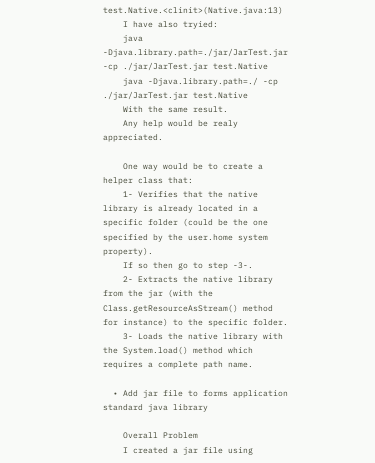test.Native.<clinit>(Native.java:13)
    I have also tryied:
    java -Djava.library.path=./jar/JarTest.jar -cp ./jar/JarTest.jar test.Native
    java -Djava.library.path=./ -cp ./jar/JarTest.jar test.Native
    With the same result.
    Any help would be realy appreciated.

    One way would be to create a helper class that:
    1- Verifies that the native library is already located in a specific folder (could be the one specified by the user.home system property).
    If so then go to step -3-.
    2- Extracts the native library from the jar (with the Class.getResourceAsStream() method for instance) to the specific folder.
    3- Loads the native library with the System.load() method which requires a complete path name.

  • Add jar file to forms application standard java library

    Overall Problem
    I created a jar file using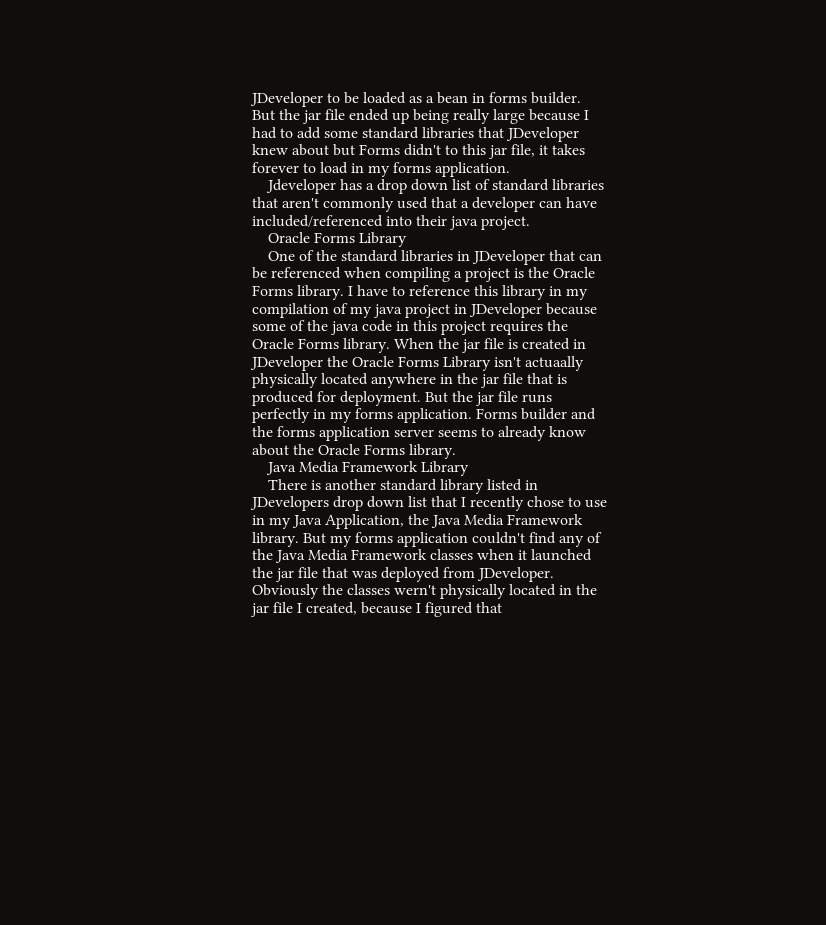JDeveloper to be loaded as a bean in forms builder. But the jar file ended up being really large because I had to add some standard libraries that JDeveloper knew about but Forms didn't to this jar file, it takes forever to load in my forms application.
    Jdeveloper has a drop down list of standard libraries that aren't commonly used that a developer can have included/referenced into their java project.
    Oracle Forms Library
    One of the standard libraries in JDeveloper that can be referenced when compiling a project is the Oracle Forms library. I have to reference this library in my compilation of my java project in JDeveloper because some of the java code in this project requires the Oracle Forms library. When the jar file is created in JDeveloper the Oracle Forms Library isn't actuaally physically located anywhere in the jar file that is produced for deployment. But the jar file runs perfectly in my forms application. Forms builder and the forms application server seems to already know about the Oracle Forms library.
    Java Media Framework Library
    There is another standard library listed in JDevelopers drop down list that I recently chose to use in my Java Application, the Java Media Framework library. But my forms application couldn't find any of the Java Media Framework classes when it launched the jar file that was deployed from JDeveloper. Obviously the classes wern't physically located in the jar file I created, because I figured that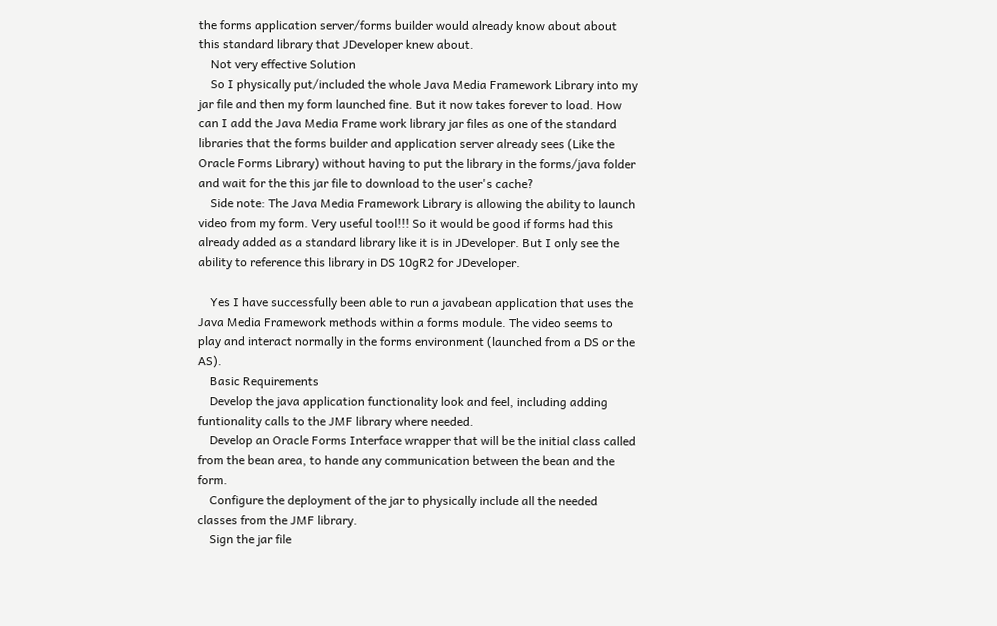the forms application server/forms builder would already know about about this standard library that JDeveloper knew about.
    Not very effective Solution
    So I physically put/included the whole Java Media Framework Library into my jar file and then my form launched fine. But it now takes forever to load. How can I add the Java Media Frame work library jar files as one of the standard libraries that the forms builder and application server already sees (Like the Oracle Forms Library) without having to put the library in the forms/java folder and wait for the this jar file to download to the user's cache?
    Side note: The Java Media Framework Library is allowing the ability to launch video from my form. Very useful tool!!! So it would be good if forms had this already added as a standard library like it is in JDeveloper. But I only see the ability to reference this library in DS 10gR2 for JDeveloper.

    Yes I have successfully been able to run a javabean application that uses the Java Media Framework methods within a forms module. The video seems to play and interact normally in the forms environment (launched from a DS or the AS).
    Basic Requirements
    Develop the java application functionality look and feel, including adding funtionality calls to the JMF library where needed.
    Develop an Oracle Forms Interface wrapper that will be the initial class called from the bean area, to hande any communication between the bean and the form.
    Configure the deployment of the jar to physically include all the needed classes from the JMF library.
    Sign the jar file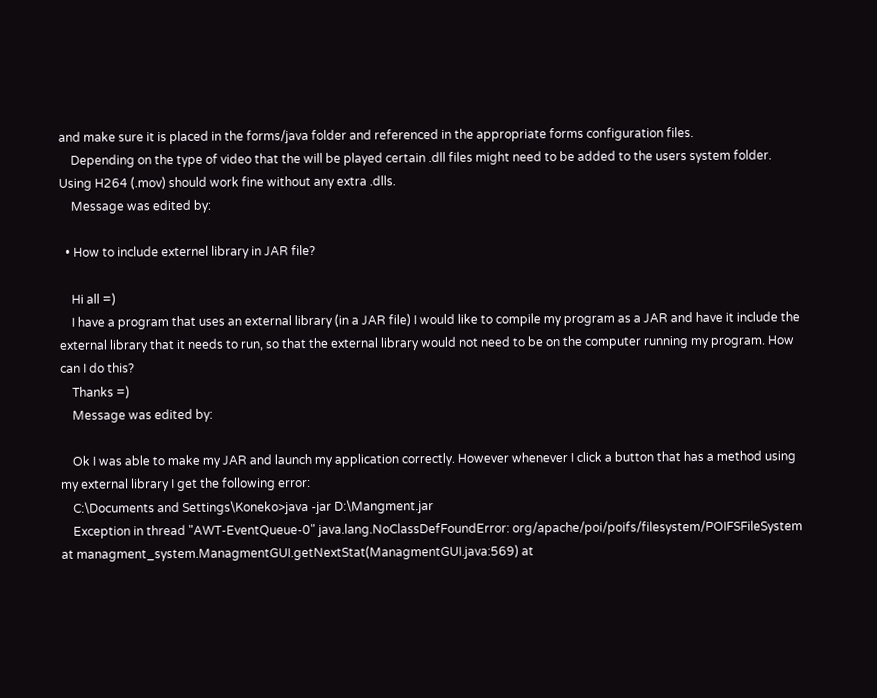and make sure it is placed in the forms/java folder and referenced in the appropriate forms configuration files.
    Depending on the type of video that the will be played certain .dll files might need to be added to the users system folder. Using H264 (.mov) should work fine without any extra .dlls.
    Message was edited by:

  • How to include externel library in JAR file?

    Hi all =)
    I have a program that uses an external library (in a JAR file) I would like to compile my program as a JAR and have it include the external library that it needs to run, so that the external library would not need to be on the computer running my program. How can I do this?
    Thanks =)
    Message was edited by:

    Ok I was able to make my JAR and launch my application correctly. However whenever I click a button that has a method using my external library I get the following error:
    C:\Documents and Settings\Koneko>java -jar D:\Mangment.jar
    Exception in thread "AWT-EventQueue-0" java.lang.NoClassDefFoundError: org/apache/poi/poifs/filesystem/POIFSFileSystem at managment_system.ManagmentGUI.getNextStat(ManagmentGUI.java:569) at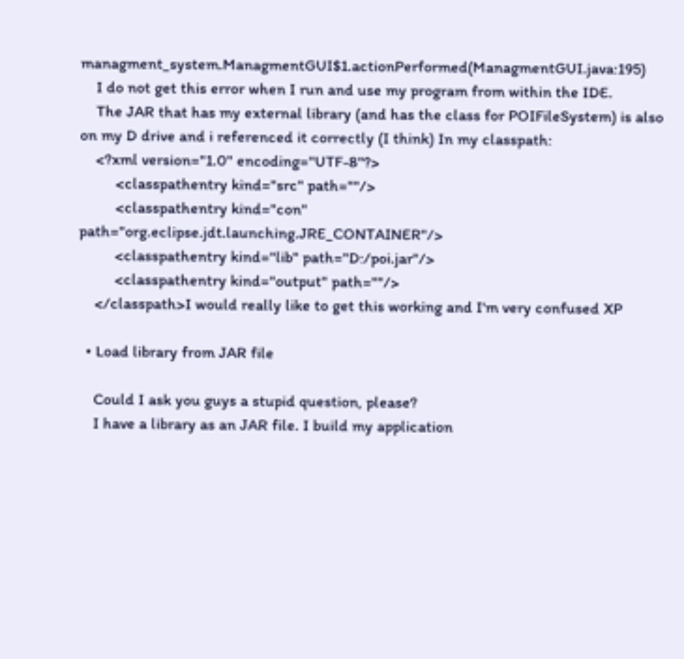managment_system.ManagmentGUI$1.actionPerformed(ManagmentGUI.java:195)
    I do not get this error when I run and use my program from within the IDE.
    The JAR that has my external library (and has the class for POIFileSystem) is also on my D drive and i referenced it correctly (I think) In my classpath:
    <?xml version="1.0" encoding="UTF-8"?>
         <classpathentry kind="src" path=""/>
         <classpathentry kind="con" path="org.eclipse.jdt.launching.JRE_CONTAINER"/>
         <classpathentry kind="lib" path="D:/poi.jar"/>
         <classpathentry kind="output" path=""/>
    </classpath>I would really like to get this working and I'm very confused XP

  • Load library from JAR file

    Could I ask you guys a stupid question, please?
    I have a library as an JAR file. I build my application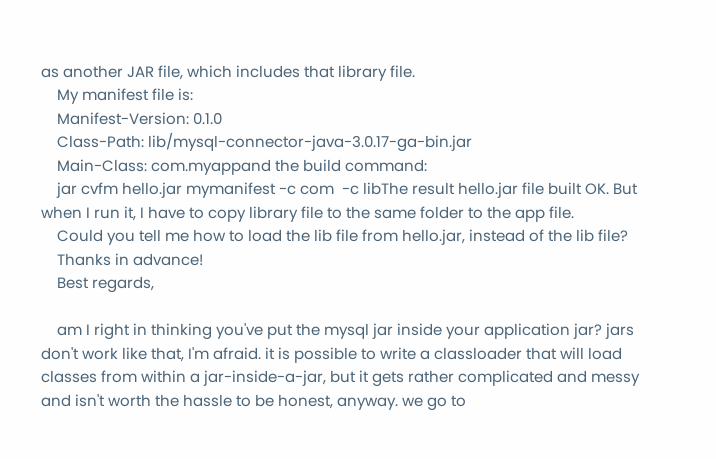as another JAR file, which includes that library file.
    My manifest file is:
    Manifest-Version: 0.1.0
    Class-Path: lib/mysql-connector-java-3.0.17-ga-bin.jar
    Main-Class: com.myappand the build command:
    jar cvfm hello.jar mymanifest -c com  -c libThe result hello.jar file built OK. But when I run it, I have to copy library file to the same folder to the app file.
    Could you tell me how to load the lib file from hello.jar, instead of the lib file?
    Thanks in advance!
    Best regards,

    am I right in thinking you've put the mysql jar inside your application jar? jars don't work like that, I'm afraid. it is possible to write a classloader that will load classes from within a jar-inside-a-jar, but it gets rather complicated and messy and isn't worth the hassle to be honest, anyway. we go to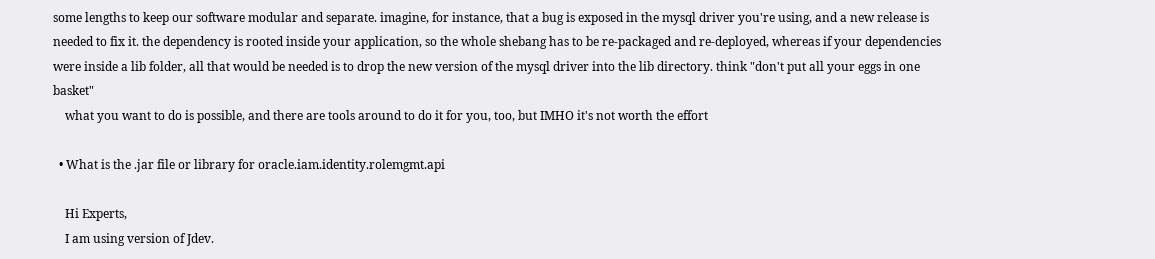some lengths to keep our software modular and separate. imagine, for instance, that a bug is exposed in the mysql driver you're using, and a new release is needed to fix it. the dependency is rooted inside your application, so the whole shebang has to be re-packaged and re-deployed, whereas if your dependencies were inside a lib folder, all that would be needed is to drop the new version of the mysql driver into the lib directory. think "don't put all your eggs in one basket"
    what you want to do is possible, and there are tools around to do it for you, too, but IMHO it's not worth the effort

  • What is the .jar file or library for oracle.iam.identity.rolemgmt.api

    Hi Experts,
    I am using version of Jdev.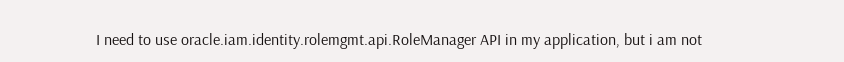I need to use oracle.iam.identity.rolemgmt.api.RoleManager API in my application, but i am not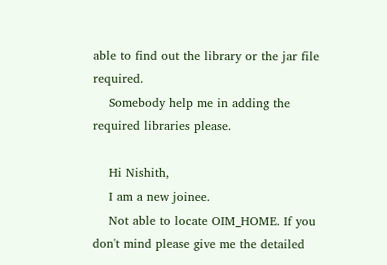able to find out the library or the jar file required.
    Somebody help me in adding the required libraries please.

    Hi Nishith,
    I am a new joinee.
    Not able to locate OIM_HOME. If you don't mind please give me the detailed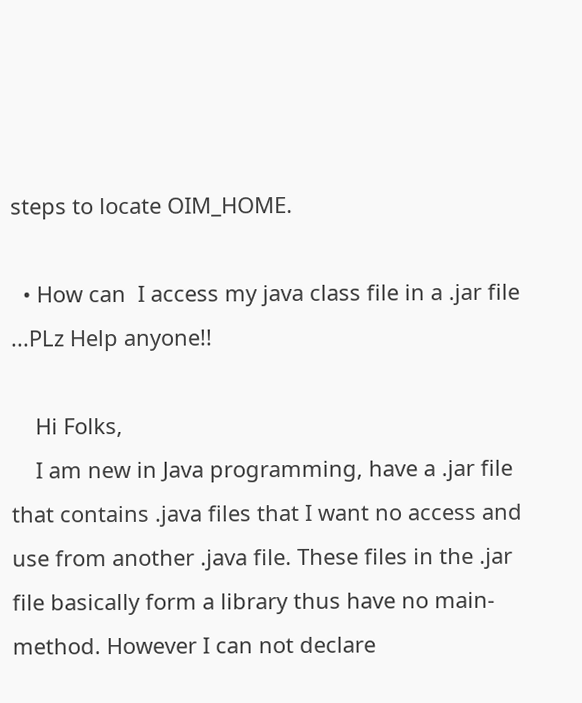steps to locate OIM_HOME.

  • How can  I access my java class file in a .jar file ...PLz Help anyone!!

    Hi Folks,
    I am new in Java programming, have a .jar file that contains .java files that I want no access and use from another .java file. These files in the .jar file basically form a library thus have no main-method. However I can not declare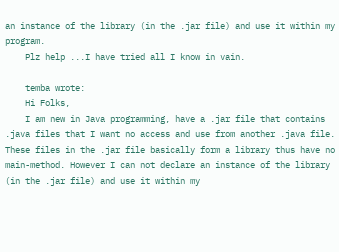an instance of the library (in the .jar file) and use it within my program.
    Plz help ...I have tried all I know in vain.

    temba wrote:
    Hi Folks,
    I am new in Java programming, have a .jar file that contains .java files that I want no access and use from another .java file. These files in the .jar file basically form a library thus have no main-method. However I can not declare an instance of the library (in the .jar file) and use it within my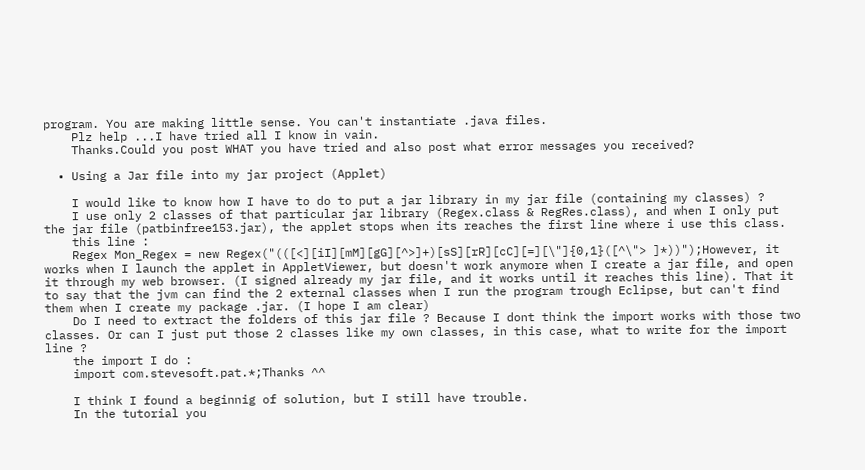program. You are making little sense. You can't instantiate .java files.
    Plz help ...I have tried all I know in vain.
    Thanks.Could you post WHAT you have tried and also post what error messages you received?

  • Using a Jar file into my jar project (Applet)

    I would like to know how I have to do to put a jar library in my jar file (containing my classes) ?
    I use only 2 classes of that particular jar library (Regex.class & RegRes.class), and when I only put the jar file (patbinfree153.jar), the applet stops when its reaches the first line where i use this class.
    this line :
    Regex Mon_Regex = new Regex("(([<][iI][mM][gG][^>]+)[sS][rR][cC][=][\"]{0,1}([^\"> ]*))");However, it works when I launch the applet in AppletViewer, but doesn't work anymore when I create a jar file, and open it through my web browser. (I signed already my jar file, and it works until it reaches this line). That it to say that the jvm can find the 2 external classes when I run the program trough Eclipse, but can't find them when I create my package .jar. (I hope I am clear)
    Do I need to extract the folders of this jar file ? Because I dont think the import works with those two classes. Or can I just put those 2 classes like my own classes, in this case, what to write for the import line ?
    the import I do :
    import com.stevesoft.pat.*;Thanks ^^

    I think I found a beginnig of solution, but I still have trouble.
    In the tutorial you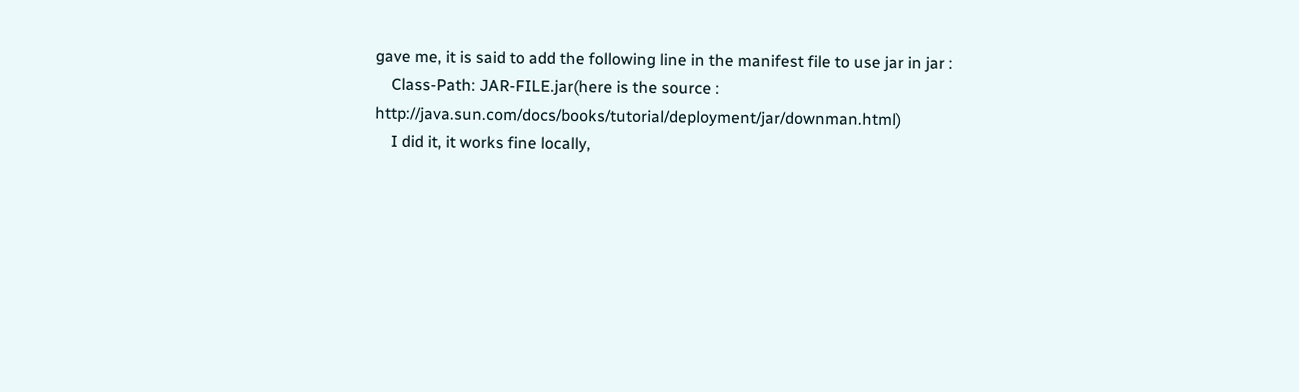gave me, it is said to add the following line in the manifest file to use jar in jar :
    Class-Path: JAR-FILE.jar(here is the source : http://java.sun.com/docs/books/tutorial/deployment/jar/downman.html)
    I did it, it works fine locally,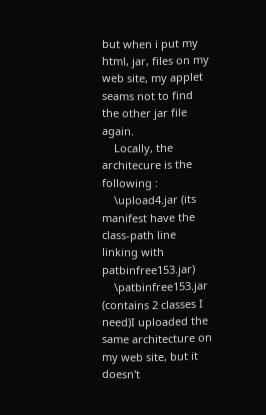but when i put my html, jar, files on my web site, my applet seams not to find the other jar file again.
    Locally, the architecure is the following :
    \upload4.jar (its manifest have the class-path line linking with patbinfree153.jar)
    \patbinfree153.jar (contains 2 classes I need)I uploaded the same architecture on my web site, but it doesn't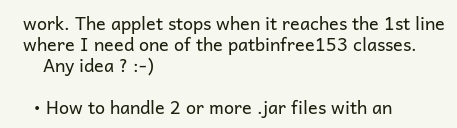work. The applet stops when it reaches the 1st line where I need one of the patbinfree153 classes.
    Any idea ? :-)

  • How to handle 2 or more .jar files with an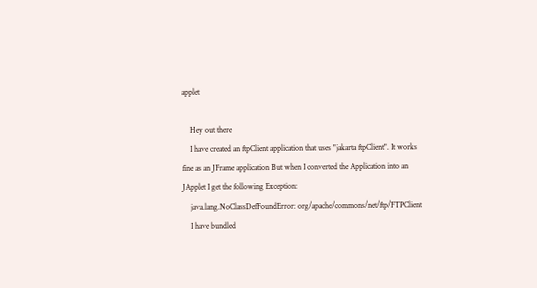applet

    Hey out there
    I have created an ftpClient application that uses "jakarta ftpClient". It works fine as an JFrame application But when I converted the Application into an JApplet I get the following Exception:
    java.lang.NoClassDefFoundError: org/apache/commons/net/ftp/FTPClient
    I have bundled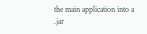the main application into a .jar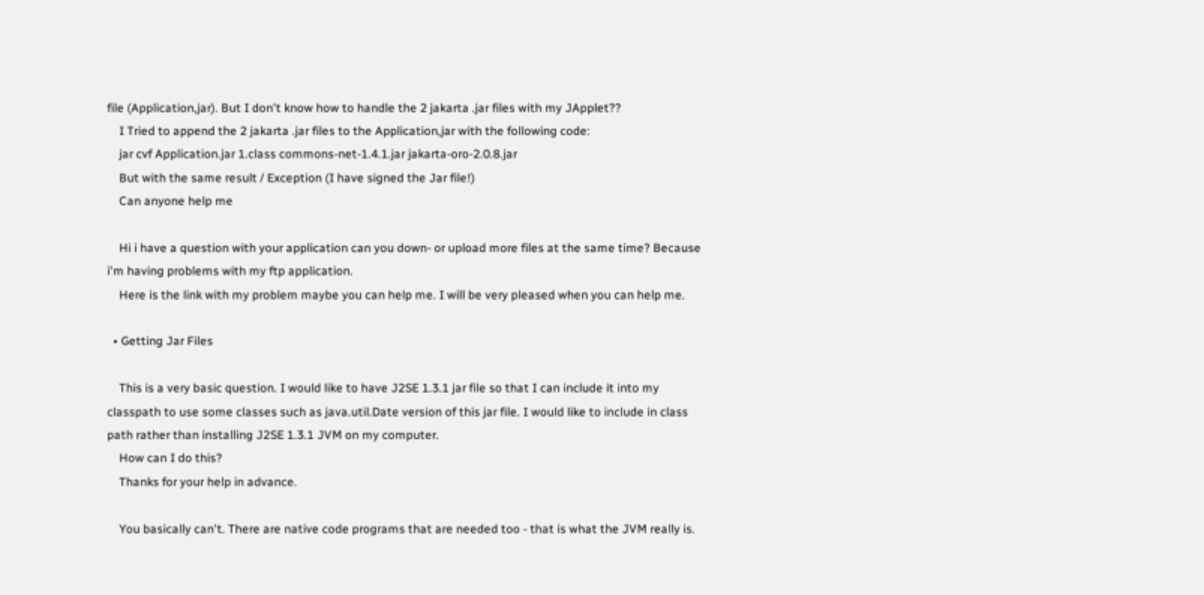file (Application,jar). But I don't know how to handle the 2 jakarta .jar files with my JApplet??
    I Tried to append the 2 jakarta .jar files to the Application,jar with the following code:
    jar cvf Application.jar 1.class commons-net-1.4.1.jar jakarta-oro-2.0.8.jar
    But with the same result / Exception (I have signed the Jar file!)
    Can anyone help me

    Hi i have a question with your application can you down- or upload more files at the same time? Because i'm having problems with my ftp application.
    Here is the link with my problem maybe you can help me. I will be very pleased when you can help me.

  • Getting Jar Files

    This is a very basic question. I would like to have J2SE 1.3.1 jar file so that I can include it into my classpath to use some classes such as java.util.Date version of this jar file. I would like to include in class path rather than installing J2SE 1.3.1 JVM on my computer.
    How can I do this?
    Thanks for your help in advance.

    You basically can't. There are native code programs that are needed too - that is what the JVM really is.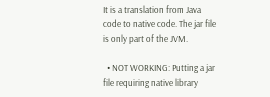It is a translation from Java code to native code. The jar file is only part of the JVM.

  • NOT WORKING: Putting a jar file requiring native library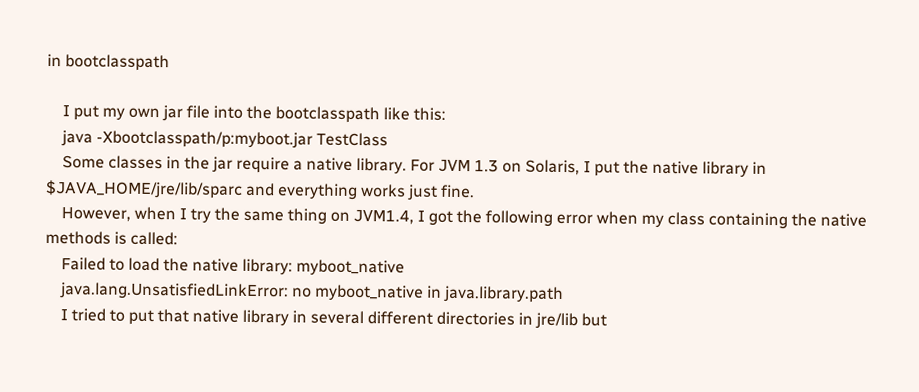in bootclasspath

    I put my own jar file into the bootclasspath like this:
    java -Xbootclasspath/p:myboot.jar TestClass
    Some classes in the jar require a native library. For JVM 1.3 on Solaris, I put the native library in $JAVA_HOME/jre/lib/sparc and everything works just fine.
    However, when I try the same thing on JVM1.4, I got the following error when my class containing the native methods is called:
    Failed to load the native library: myboot_native
    java.lang.UnsatisfiedLinkError: no myboot_native in java.library.path
    I tried to put that native library in several different directories in jre/lib but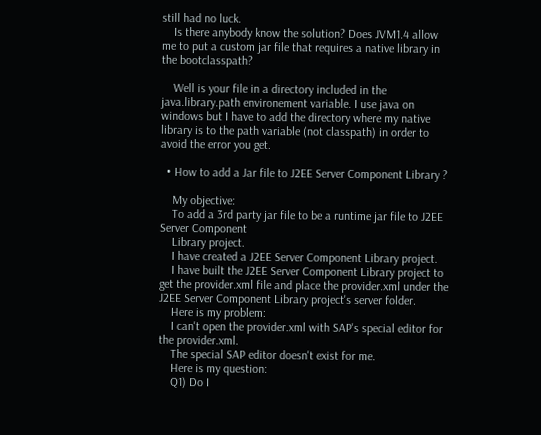still had no luck.
    Is there anybody know the solution? Does JVM1.4 allow me to put a custom jar file that requires a native library in the bootclasspath?

    Well is your file in a directory included in the java.library.path environement variable. I use java on windows but I have to add the directory where my native library is to the path variable (not classpath) in order to avoid the error you get.

  • How to add a Jar file to J2EE Server Component Library ?

    My objective:
    To add a 3rd party jar file to be a runtime jar file to J2EE Server Component
    Library project.
    I have created a J2EE Server Component Library project.
    I have built the J2EE Server Component Library project to get the provider.xml file and place the provider.xml under the J2EE Server Component Library project's server folder.
    Here is my problem:
    I can't open the provider.xml with SAP's special editor for the provider.xml.
    The special SAP editor doesn't exist for me.
    Here is my question:
    Q1) Do I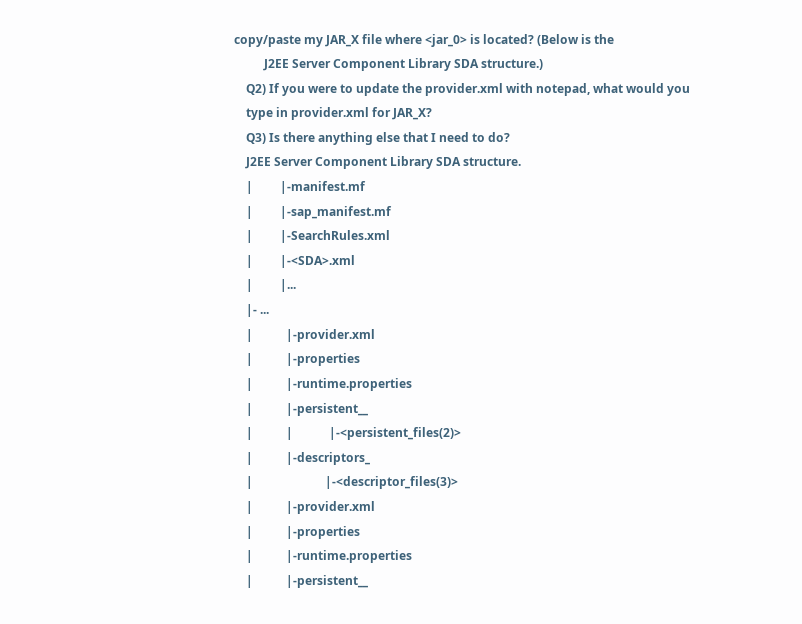copy/paste my JAR_X file where <jar_0> is located? (Below is the
          J2EE Server Component Library SDA structure.)
    Q2) If you were to update the provider.xml with notepad, what would you
    type in provider.xml for JAR_X?
    Q3) Is there anything else that I need to do?
    J2EE Server Component Library SDA structure.
    |         |-manifest.mf
    |         |-sap_manifest.mf
    |         |-SearchRules.xml
    |         |-<SDA>.xml
    |         |...
    |- ...
    |           |-provider.xml
    |           |-properties
    |           |-runtime.properties
    |           |-persistent__
    |           |            |-<persistent_files(2)>
    |           |-descriptors_
    |                        |-<descriptor_files(3)>
    |           |-provider.xml
    |           |-properties
    |           |-runtime.properties
    |           |-persistent__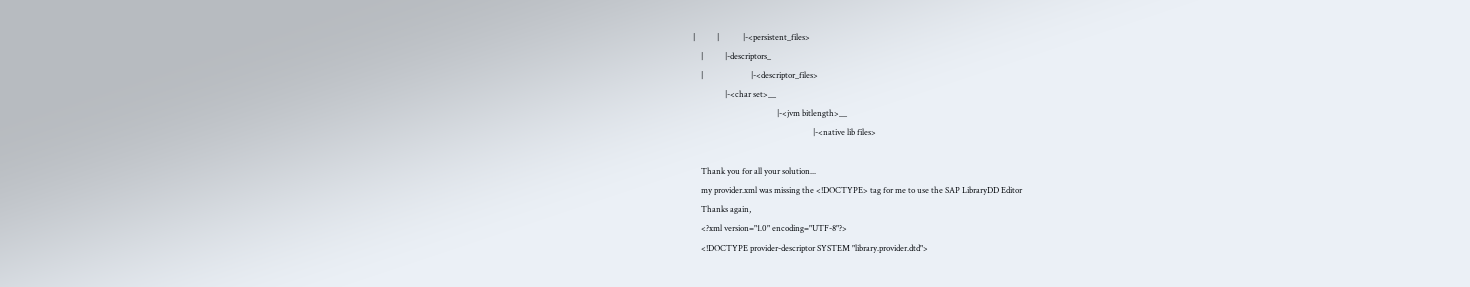|           |            |-<persistent_files>
    |           |-descriptors_
    |                        |-<descriptor_files>
                |-<char set>__
                                          |-<jvm bitlength>__
                                                            |-<native lib files>

    Thank you for all your solution...
    my provider.xml was missing the <!DOCTYPE> tag for me to use the SAP LibraryDD Editor
    Thanks again,
    <?xml version="1.0" encoding="UTF-8"?>
    <!DOCTYPE provider-descriptor SYSTEM "library.provider.dtd">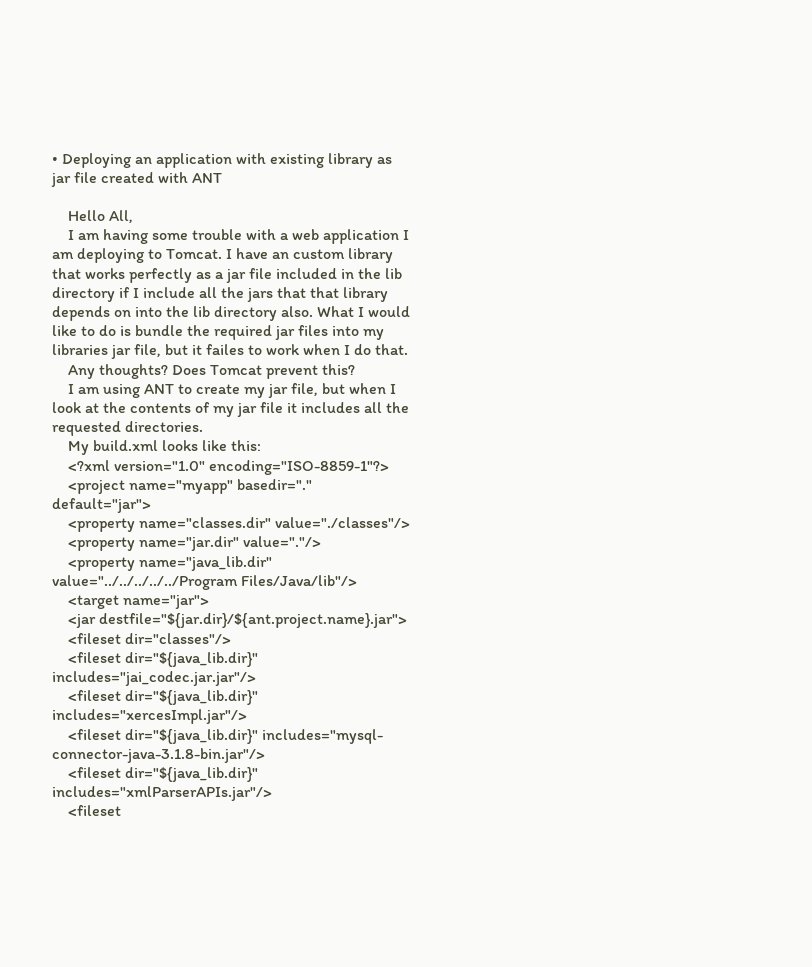• Deploying an application with existing library as jar file created with ANT

    Hello All,
    I am having some trouble with a web application I am deploying to Tomcat. I have an custom library that works perfectly as a jar file included in the lib directory if I include all the jars that that library depends on into the lib directory also. What I would like to do is bundle the required jar files into my libraries jar file, but it failes to work when I do that.
    Any thoughts? Does Tomcat prevent this?
    I am using ANT to create my jar file, but when I look at the contents of my jar file it includes all the requested directories.
    My build.xml looks like this:
    <?xml version="1.0" encoding="ISO-8859-1"?>
    <project name="myapp" basedir="." default="jar">
    <property name="classes.dir" value="./classes"/>
    <property name="jar.dir" value="."/>
    <property name="java_lib.dir" value="../../../../../Program Files/Java/lib"/>
    <target name="jar">
    <jar destfile="${jar.dir}/${ant.project.name}.jar">
    <fileset dir="classes"/>
    <fileset dir="${java_lib.dir}" includes="jai_codec.jar.jar"/>
    <fileset dir="${java_lib.dir}" includes="xercesImpl.jar"/>
    <fileset dir="${java_lib.dir}" includes="mysql-connector-java-3.1.8-bin.jar"/>
    <fileset dir="${java_lib.dir}" includes="xmlParserAPIs.jar"/>
    <fileset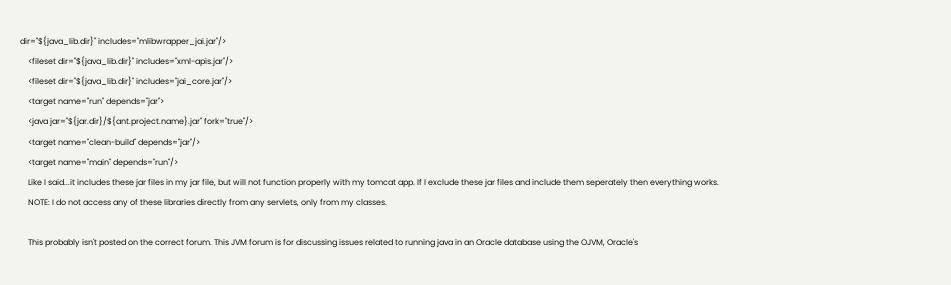dir="${java_lib.dir}" includes="mlibwrapper_jai.jar"/>
    <fileset dir="${java_lib.dir}" includes="xml-apis.jar"/>
    <fileset dir="${java_lib.dir}" includes="jai_core.jar"/>
    <target name="run" depends="jar">
    <java jar="${jar.dir}/${ant.project.name}.jar" fork="true"/>
    <target name="clean-build" depends="jar"/>
    <target name="main" depends="run"/>
    Like I said...it includes these jar files in my jar file, but will not function properly with my tomcat app. If I exclude these jar files and include them seperately then everything works.
    NOTE: I do not access any of these libraries directly from any servlets, only from my classes.

    This probably isn't posted on the correct forum. This JVM forum is for discussing issues related to running java in an Oracle database using the OJVM, Oracle's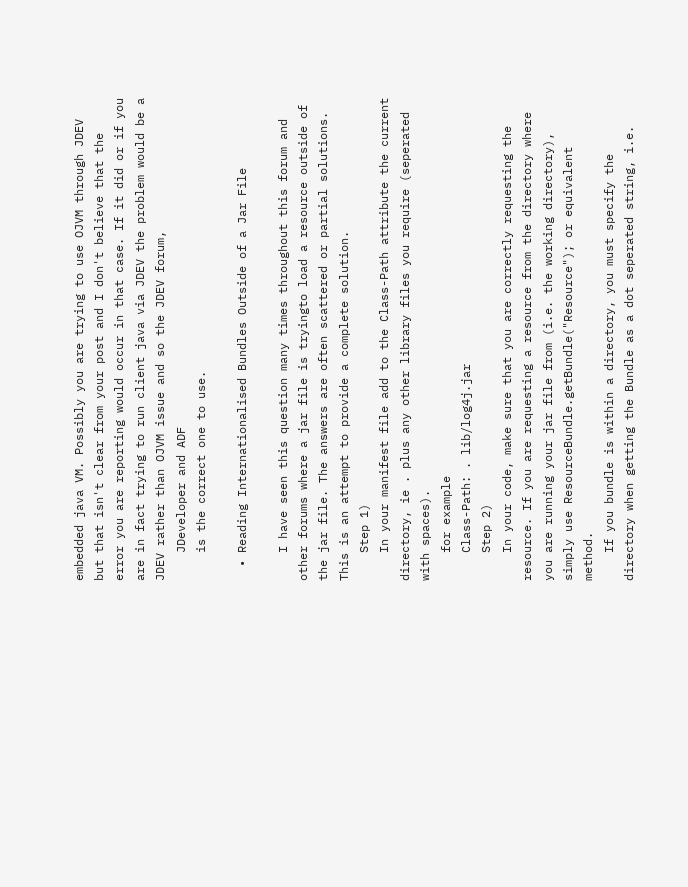embedded java VM. Possibly you are trying to use OJVM through JDEV but that isn't clear from your post and I don't believe that the error you are reporting would occur in that case. If it did or if you are in fact trying to run client java via JDEV the problem would be a JDEV rather than OJVM issue and so the JDEV forum,
    JDeveloper and ADF
    is the correct one to use.

  • Reading Internationalised Bundles Outside of a Jar File

    I have seen this question many times throughout this forum and other forums where a jar file is tryingto load a resource outside of the jar file. The answers are often scattered or partial solutions. This is an attempt to provide a complete solution.
    Step 1)
    In your manifest file add to the Class-Path attribute the current directory, ie . plus any other library files you require (seperated with spaces).
    for example
    Class-Path: . lib/log4j.jar
    Step 2)
    In your code, make sure that you are correctly requesting the resource. If you are requesting a resource from the directory where you are running your jar file from (i.e. the working directory), simply use ResourceBundle.getBundle("Resource"); or equivalent method.
    If you bundle is within a directory, you must specify the directory when getting the Bundle as a dot seperated string, i.e.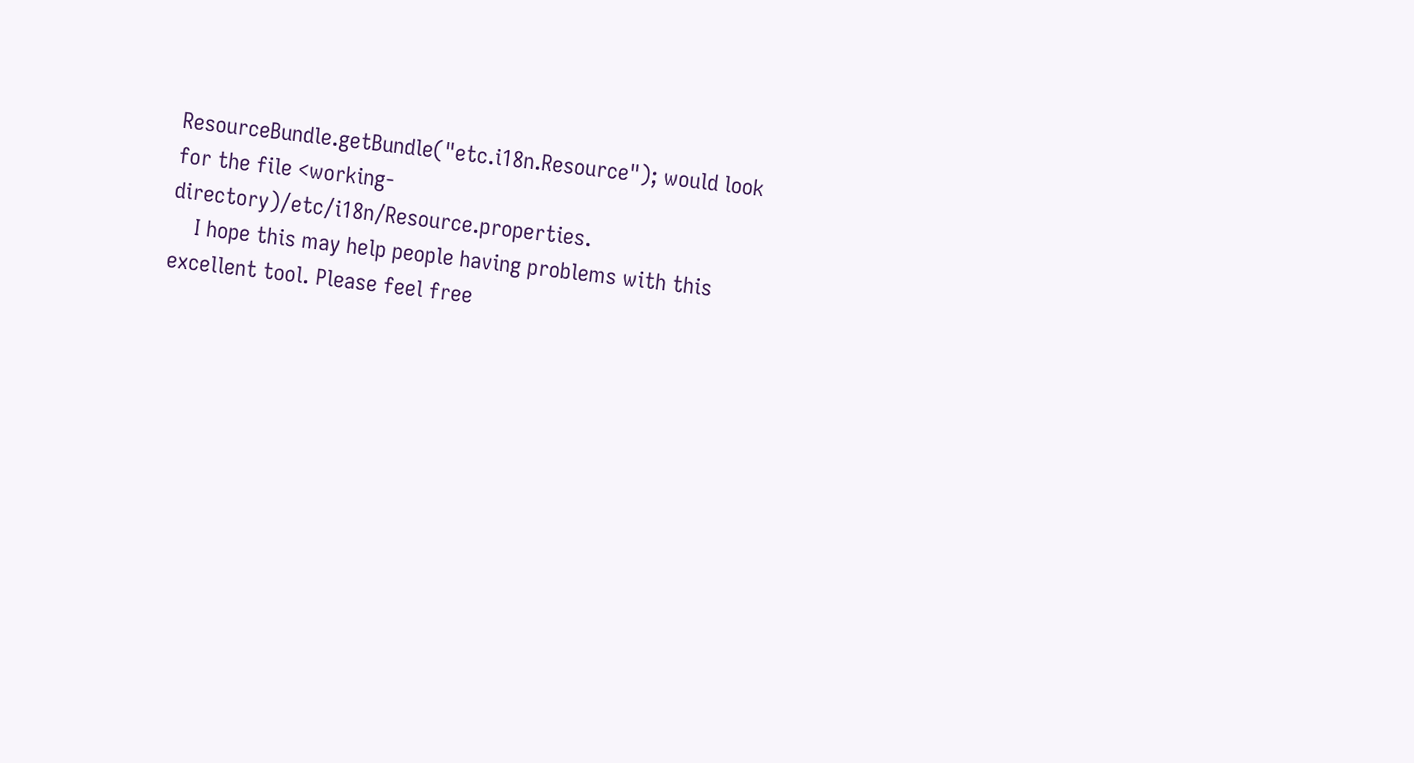ResourceBundle.getBundle("etc.i18n.Resource"); would look for the file <working-directory)/etc/i18n/Resource.properties.
    I hope this may help people having problems with this excellent tool. Please feel free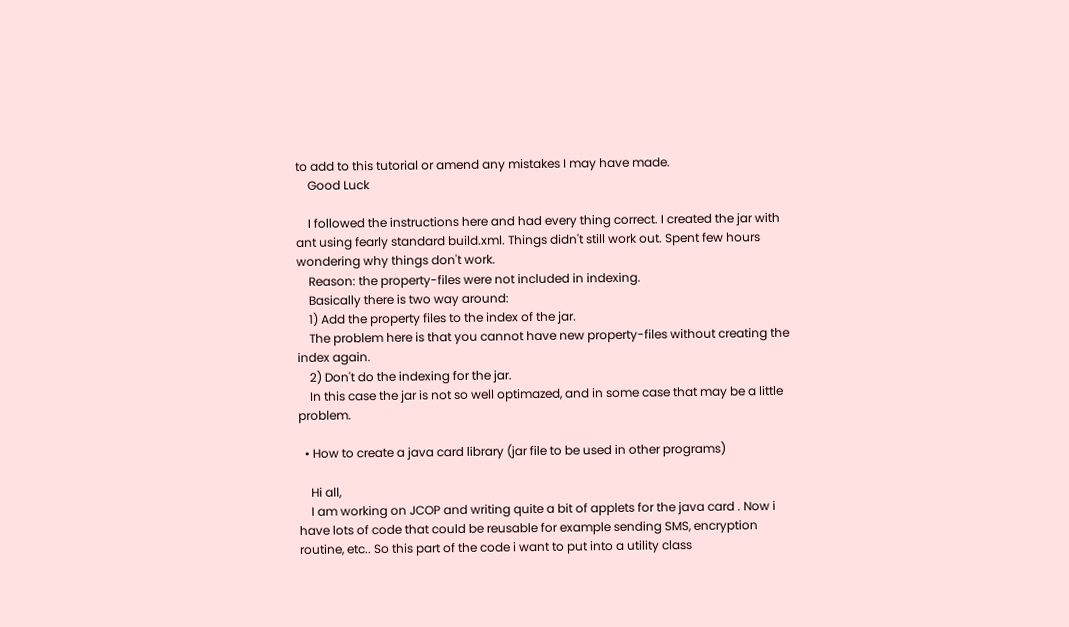to add to this tutorial or amend any mistakes I may have made.
    Good Luck

    I followed the instructions here and had every thing correct. I created the jar with ant using fearly standard build.xml. Things didn't still work out. Spent few hours wondering why things don't work.
    Reason: the property-files were not included in indexing.
    Basically there is two way around:
    1) Add the property files to the index of the jar.
    The problem here is that you cannot have new property-files without creating the index again.
    2) Don't do the indexing for the jar.
    In this case the jar is not so well optimazed, and in some case that may be a little problem.

  • How to create a java card library (jar file to be used in other programs)

    Hi all,
    I am working on JCOP and writing quite a bit of applets for the java card . Now i have lots of code that could be reusable for example sending SMS, encryption routine, etc.. So this part of the code i want to put into a utility class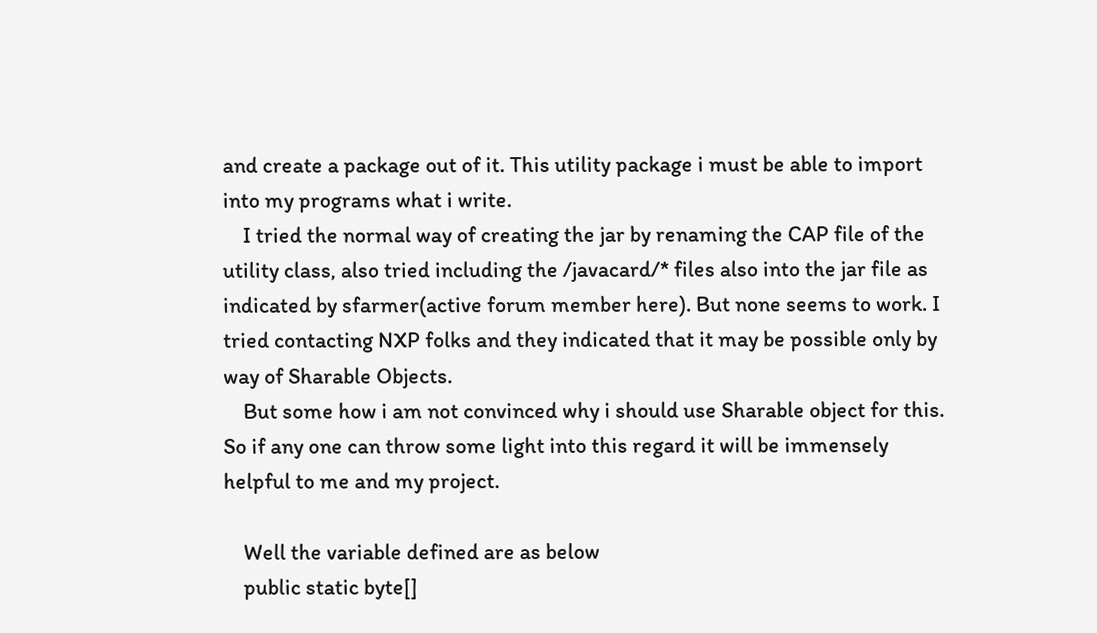and create a package out of it. This utility package i must be able to import into my programs what i write.
    I tried the normal way of creating the jar by renaming the CAP file of the utility class, also tried including the /javacard/* files also into the jar file as indicated by sfarmer(active forum member here). But none seems to work. I tried contacting NXP folks and they indicated that it may be possible only by way of Sharable Objects.
    But some how i am not convinced why i should use Sharable object for this. So if any one can throw some light into this regard it will be immensely helpful to me and my project.

    Well the variable defined are as below
    public static byte[]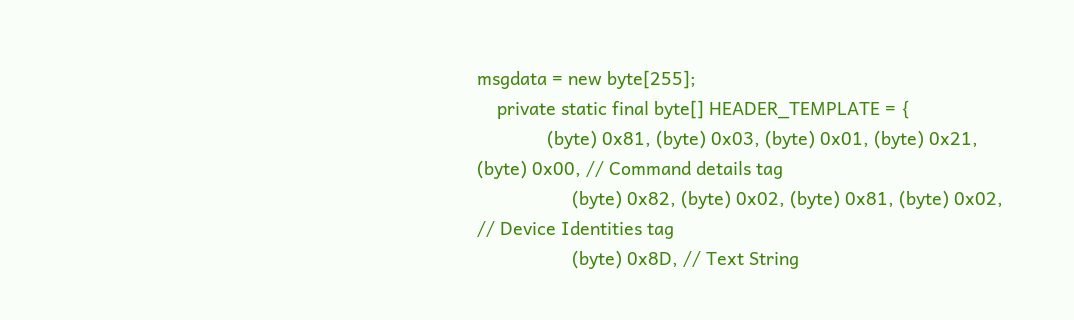msgdata = new byte[255];
    private static final byte[] HEADER_TEMPLATE = {
              (byte) 0x81, (byte) 0x03, (byte) 0x01, (byte) 0x21, (byte) 0x00, // Command details tag
                   (byte) 0x82, (byte) 0x02, (byte) 0x81, (byte) 0x02, // Device Identities tag
                   (byte) 0x8D, // Text String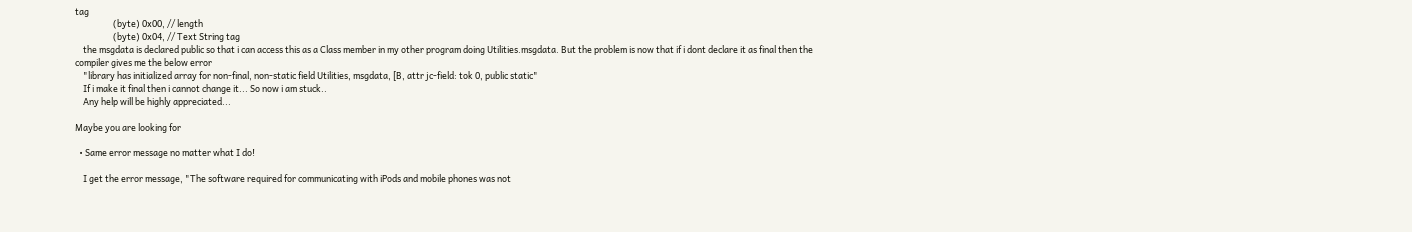tag
                   (byte) 0x00, // length
                   (byte) 0x04, // Text String tag
    the msgdata is declared public so that i can access this as a Class member in my other program doing Utilities.msgdata. But the problem is now that if i dont declare it as final then the compiler gives me the below error
    "library has initialized array for non-final, non-static field Utilities, msgdata, [B, attr jc-field: tok 0, public static"
    If i make it final then i cannot change it... So now i am stuck..
    Any help will be highly appreciated...

Maybe you are looking for

  • Same error message no matter what I do!

    I get the error message, "The software required for communicating with iPods and mobile phones was not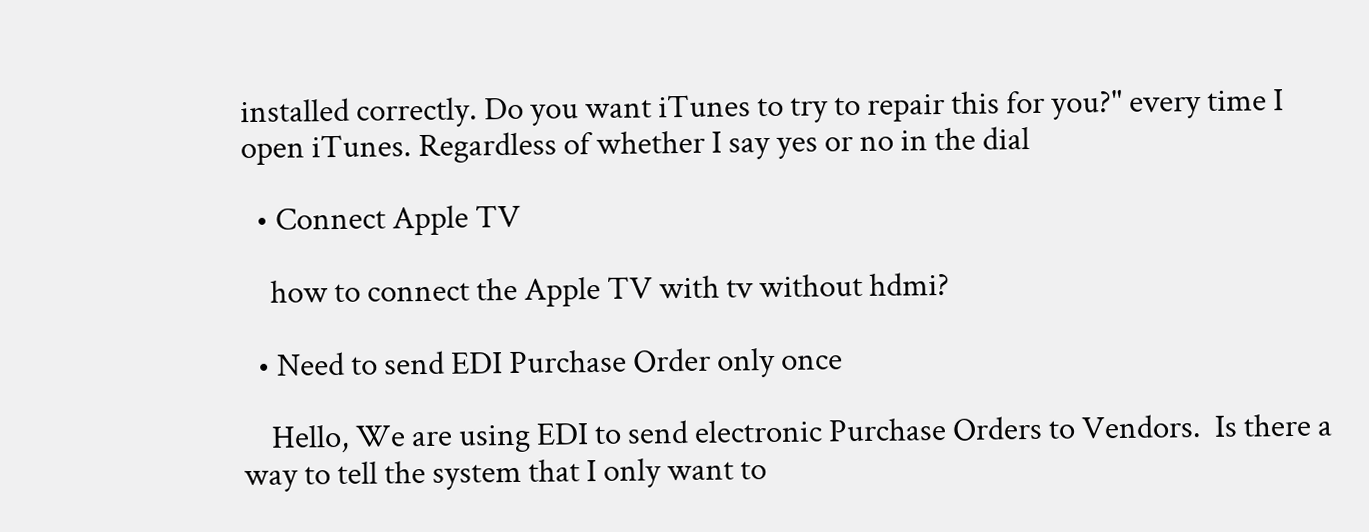installed correctly. Do you want iTunes to try to repair this for you?" every time I open iTunes. Regardless of whether I say yes or no in the dial

  • Connect Apple TV

    how to connect the Apple TV with tv without hdmi?

  • Need to send EDI Purchase Order only once

    Hello, We are using EDI to send electronic Purchase Orders to Vendors.  Is there a way to tell the system that I only want to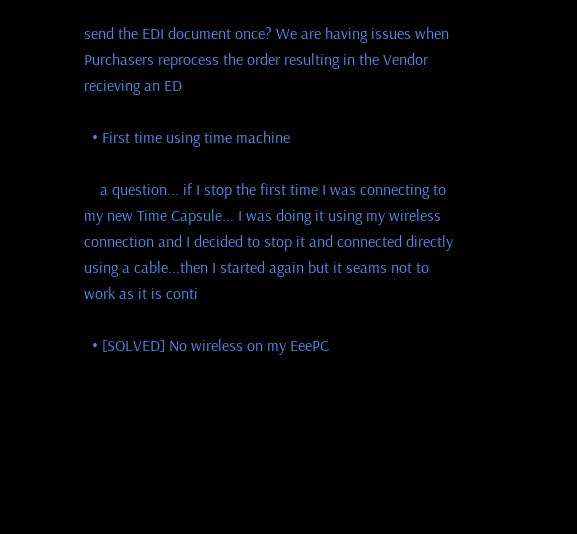send the EDI document once? We are having issues when Purchasers reprocess the order resulting in the Vendor recieving an ED

  • First time using time machine

    a question... if I stop the first time I was connecting to my new Time Capsule... I was doing it using my wireless connection and I decided to stop it and connected directly using a cable...then I started again but it seams not to work as it is conti

  • [SOLVED] No wireless on my EeePC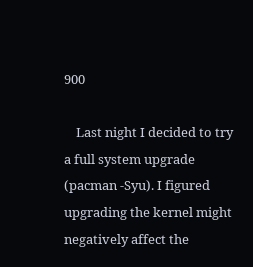900

    Last night I decided to try a full system upgrade (pacman -Syu). I figured upgrading the kernel might negatively affect the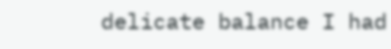delicate balance I had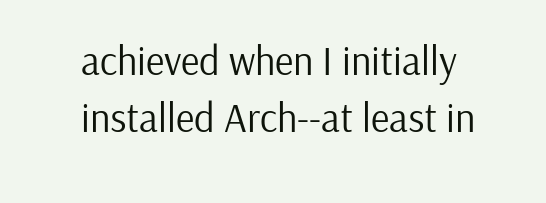achieved when I initially installed Arch--at least in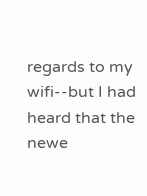regards to my wifi--but I had heard that the newe